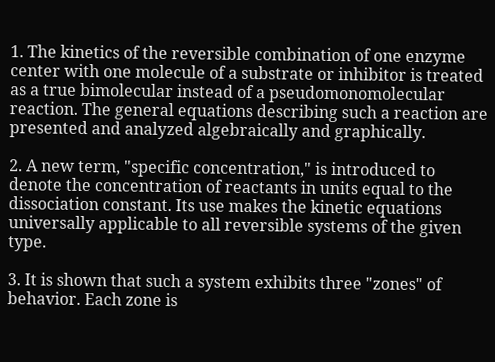1. The kinetics of the reversible combination of one enzyme center with one molecule of a substrate or inhibitor is treated as a true bimolecular instead of a pseudomonomolecular reaction. The general equations describing such a reaction are presented and analyzed algebraically and graphically.

2. A new term, "specific concentration," is introduced to denote the concentration of reactants in units equal to the dissociation constant. Its use makes the kinetic equations universally applicable to all reversible systems of the given type.

3. It is shown that such a system exhibits three "zones" of behavior. Each zone is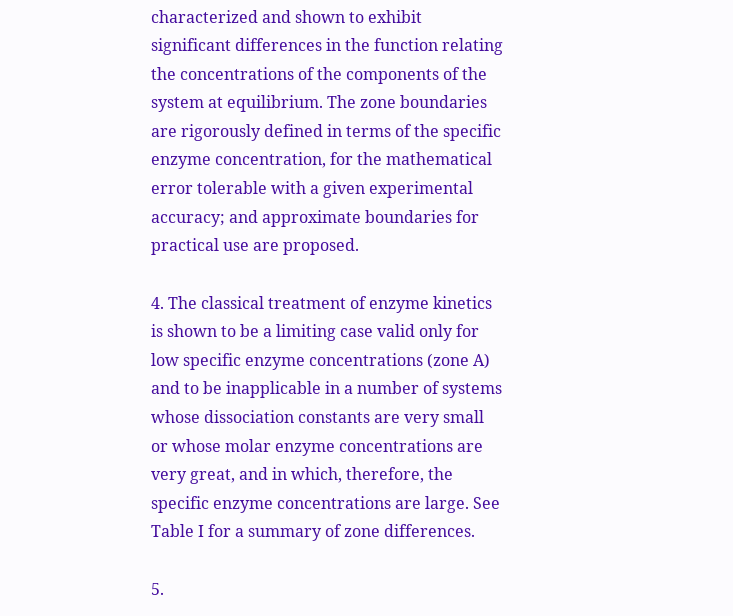characterized and shown to exhibit significant differences in the function relating the concentrations of the components of the system at equilibrium. The zone boundaries are rigorously defined in terms of the specific enzyme concentration, for the mathematical error tolerable with a given experimental accuracy; and approximate boundaries for practical use are proposed.

4. The classical treatment of enzyme kinetics is shown to be a limiting case valid only for low specific enzyme concentrations (zone A) and to be inapplicable in a number of systems whose dissociation constants are very small or whose molar enzyme concentrations are very great, and in which, therefore, the specific enzyme concentrations are large. See Table I for a summary of zone differences.

5.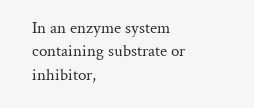In an enzyme system containing substrate or inhibitor,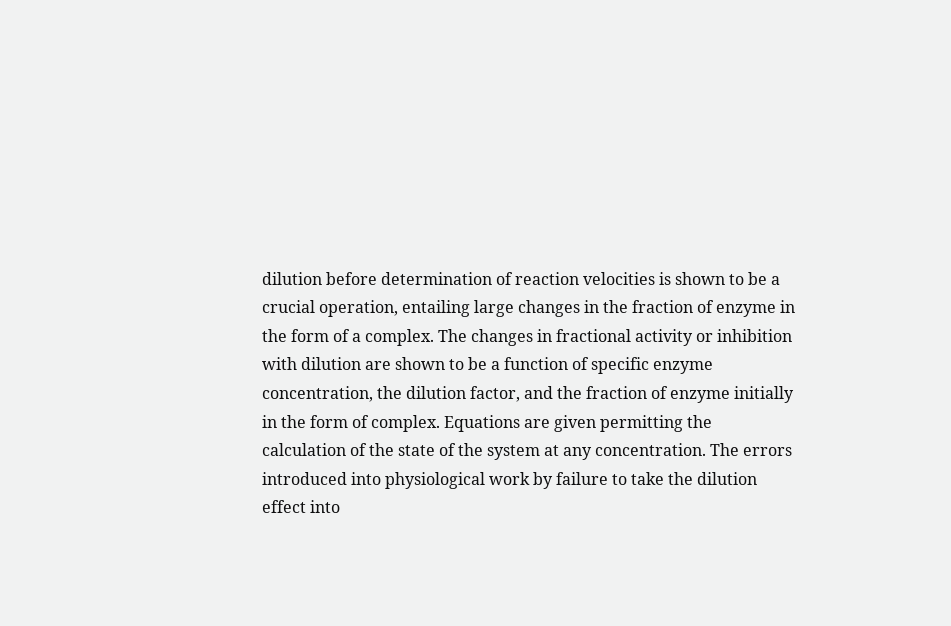dilution before determination of reaction velocities is shown to be a crucial operation, entailing large changes in the fraction of enzyme in the form of a complex. The changes in fractional activity or inhibition with dilution are shown to be a function of specific enzyme concentration, the dilution factor, and the fraction of enzyme initially in the form of complex. Equations are given permitting the calculation of the state of the system at any concentration. The errors introduced into physiological work by failure to take the dilution effect into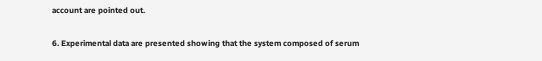account are pointed out.

6. Experimental data are presented showing that the system composed of serum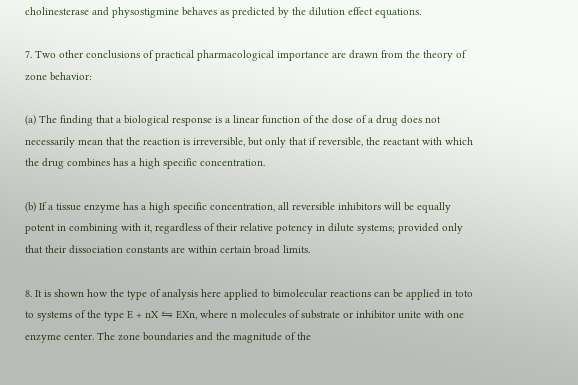cholinesterase and physostigmine behaves as predicted by the dilution effect equations.

7. Two other conclusions of practical pharmacological importance are drawn from the theory of zone behavior:

(a) The finding that a biological response is a linear function of the dose of a drug does not necessarily mean that the reaction is irreversible, but only that if reversible, the reactant with which the drug combines has a high specific concentration.

(b) If a tissue enzyme has a high specific concentration, all reversible inhibitors will be equally potent in combining with it, regardless of their relative potency in dilute systems; provided only that their dissociation constants are within certain broad limits.

8. It is shown how the type of analysis here applied to bimolecular reactions can be applied in toto to systems of the type E + nX ⇋ EXn, where n molecules of substrate or inhibitor unite with one enzyme center. The zone boundaries and the magnitude of the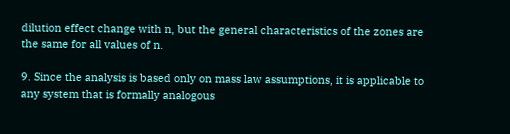dilution effect change with n, but the general characteristics of the zones are the same for all values of n.

9. Since the analysis is based only on mass law assumptions, it is applicable to any system that is formally analogous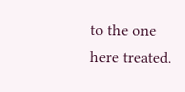to the one here treated.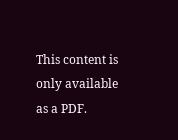This content is only available as a PDF.